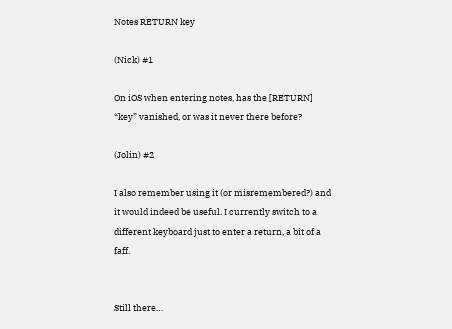Notes RETURN key

(Nick) #1

On iOS when entering notes, has the [RETURN] “key” vanished, or was it never there before?

(Jolin) #2

I also remember using it (or misremembered?) and it would indeed be useful. I currently switch to a different keyboard just to enter a return, a bit of a faff.


Still there…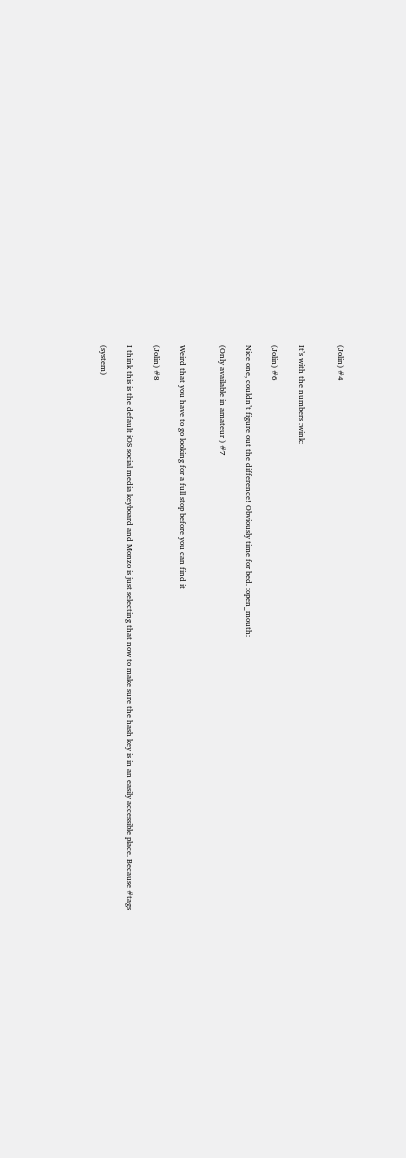(Jolin) #4


It’s with the numbers :wink:

(Jolin) #6

Nice one, couldn’t figure out the difference! Obviously time for bed. :open_mouth:

(Only available in amateur ) #7


Weird that you have to go looking for a full stop before you can find it

(Jolin) #8

I think this is the default iOS social media keyboard and Monzo is just selecting that now to make sure the hash key is in an easily accessible place. Because #tags

(system)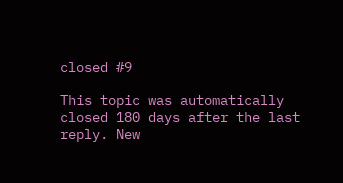closed #9

This topic was automatically closed 180 days after the last reply. New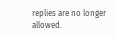replies are no longer allowed.